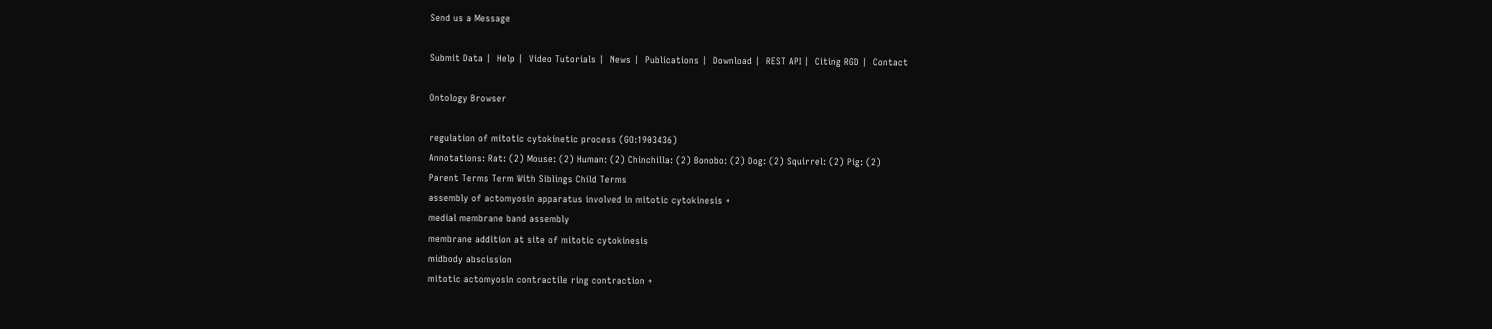Send us a Message

Submit Data |  Help |  Video Tutorials |  News |  Publications |  Download |  REST API |  Citing RGD |  Contact

Ontology Browser

regulation of mitotic cytokinetic process (GO:1903436)
Annotations: Rat: (2) Mouse: (2) Human: (2) Chinchilla: (2) Bonobo: (2) Dog: (2) Squirrel: (2) Pig: (2)
Parent Terms Term With Siblings Child Terms
assembly of actomyosin apparatus involved in mitotic cytokinesis +
medial membrane band assembly
membrane addition at site of mitotic cytokinesis
midbody abscission
mitotic actomyosin contractile ring contraction +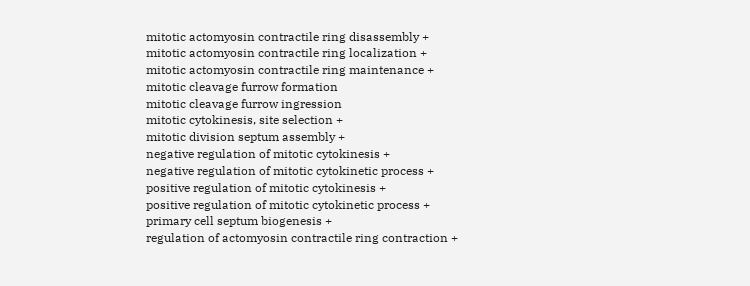mitotic actomyosin contractile ring disassembly +
mitotic actomyosin contractile ring localization +
mitotic actomyosin contractile ring maintenance +
mitotic cleavage furrow formation
mitotic cleavage furrow ingression
mitotic cytokinesis, site selection +
mitotic division septum assembly +
negative regulation of mitotic cytokinesis +
negative regulation of mitotic cytokinetic process +
positive regulation of mitotic cytokinesis +
positive regulation of mitotic cytokinetic process +
primary cell septum biogenesis +
regulation of actomyosin contractile ring contraction +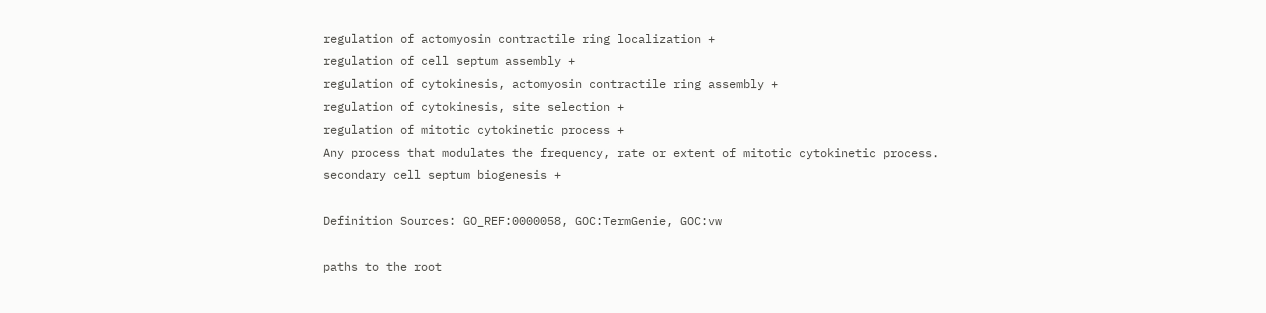regulation of actomyosin contractile ring localization +
regulation of cell septum assembly +
regulation of cytokinesis, actomyosin contractile ring assembly +
regulation of cytokinesis, site selection +
regulation of mitotic cytokinetic process +
Any process that modulates the frequency, rate or extent of mitotic cytokinetic process.
secondary cell septum biogenesis +

Definition Sources: GO_REF:0000058, GOC:TermGenie, GOC:vw

paths to the root